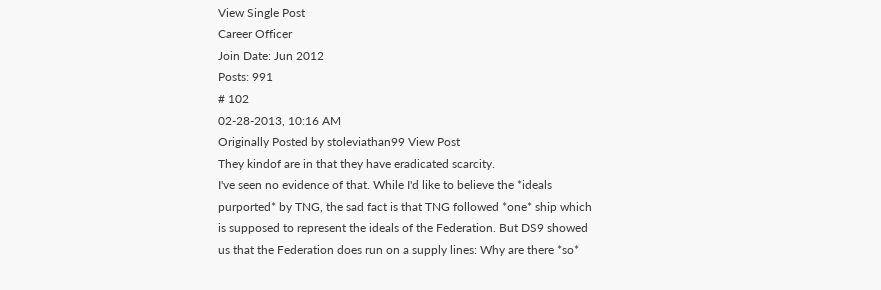View Single Post
Career Officer
Join Date: Jun 2012
Posts: 991
# 102
02-28-2013, 10:16 AM
Originally Posted by stoleviathan99 View Post
They kindof are in that they have eradicated scarcity.
I've seen no evidence of that. While I'd like to believe the *ideals purported* by TNG, the sad fact is that TNG followed *one* ship which is supposed to represent the ideals of the Federation. But DS9 showed us that the Federation does run on a supply lines: Why are there *so*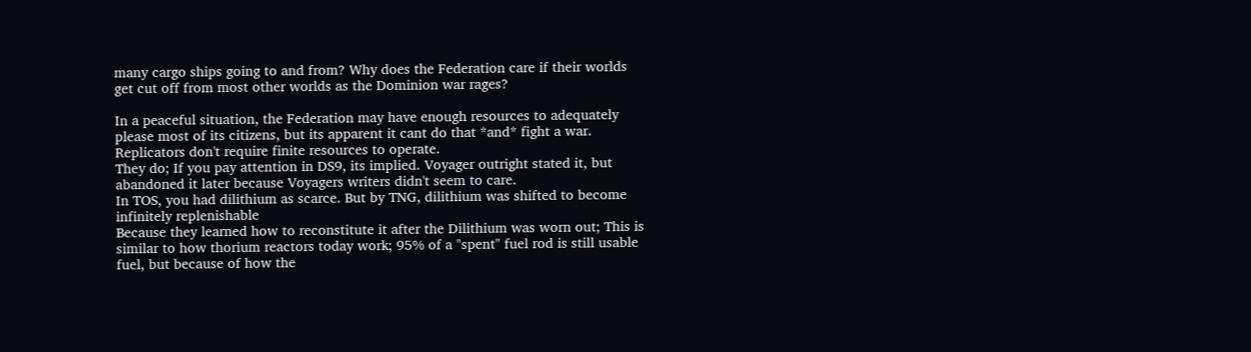many cargo ships going to and from? Why does the Federation care if their worlds get cut off from most other worlds as the Dominion war rages?

In a peaceful situation, the Federation may have enough resources to adequately please most of its citizens, but its apparent it cant do that *and* fight a war.
Replicators don't require finite resources to operate.
They do; If you pay attention in DS9, its implied. Voyager outright stated it, but abandoned it later because Voyagers writers didn't seem to care.
In TOS, you had dilithium as scarce. But by TNG, dilithium was shifted to become infinitely replenishable
Because they learned how to reconstitute it after the Dilithium was worn out; This is similar to how thorium reactors today work; 95% of a "spent" fuel rod is still usable fuel, but because of how the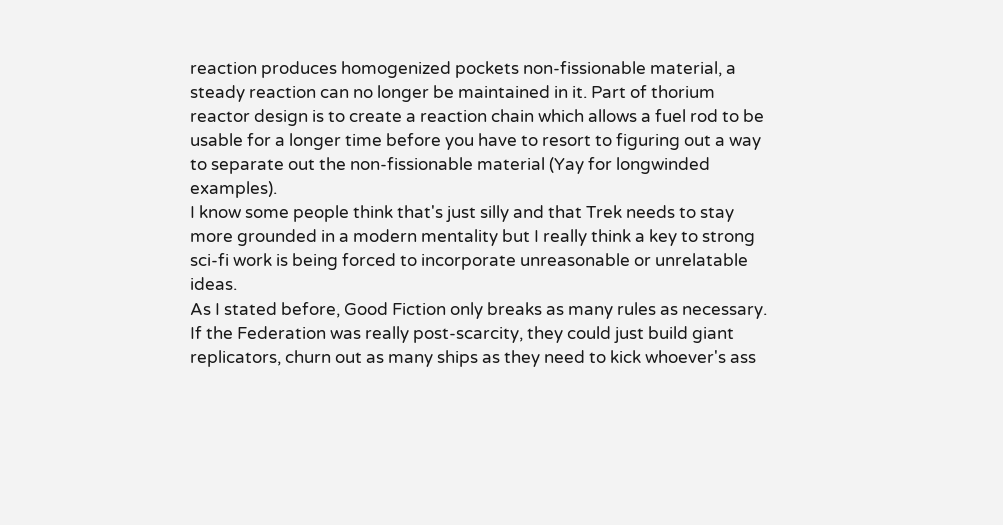reaction produces homogenized pockets non-fissionable material, a steady reaction can no longer be maintained in it. Part of thorium reactor design is to create a reaction chain which allows a fuel rod to be usable for a longer time before you have to resort to figuring out a way to separate out the non-fissionable material (Yay for longwinded examples).
I know some people think that's just silly and that Trek needs to stay more grounded in a modern mentality but I really think a key to strong sci-fi work is being forced to incorporate unreasonable or unrelatable ideas.
As I stated before, Good Fiction only breaks as many rules as necessary. If the Federation was really post-scarcity, they could just build giant replicators, churn out as many ships as they need to kick whoever's ass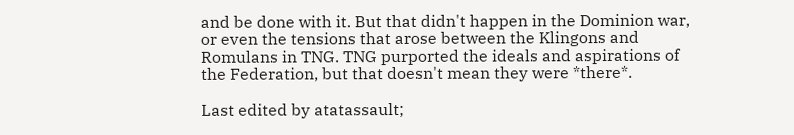and be done with it. But that didn't happen in the Dominion war, or even the tensions that arose between the Klingons and Romulans in TNG. TNG purported the ideals and aspirations of the Federation, but that doesn't mean they were *there*.

Last edited by atatassault;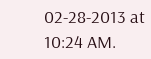02-28-2013 at 10:24 AM.